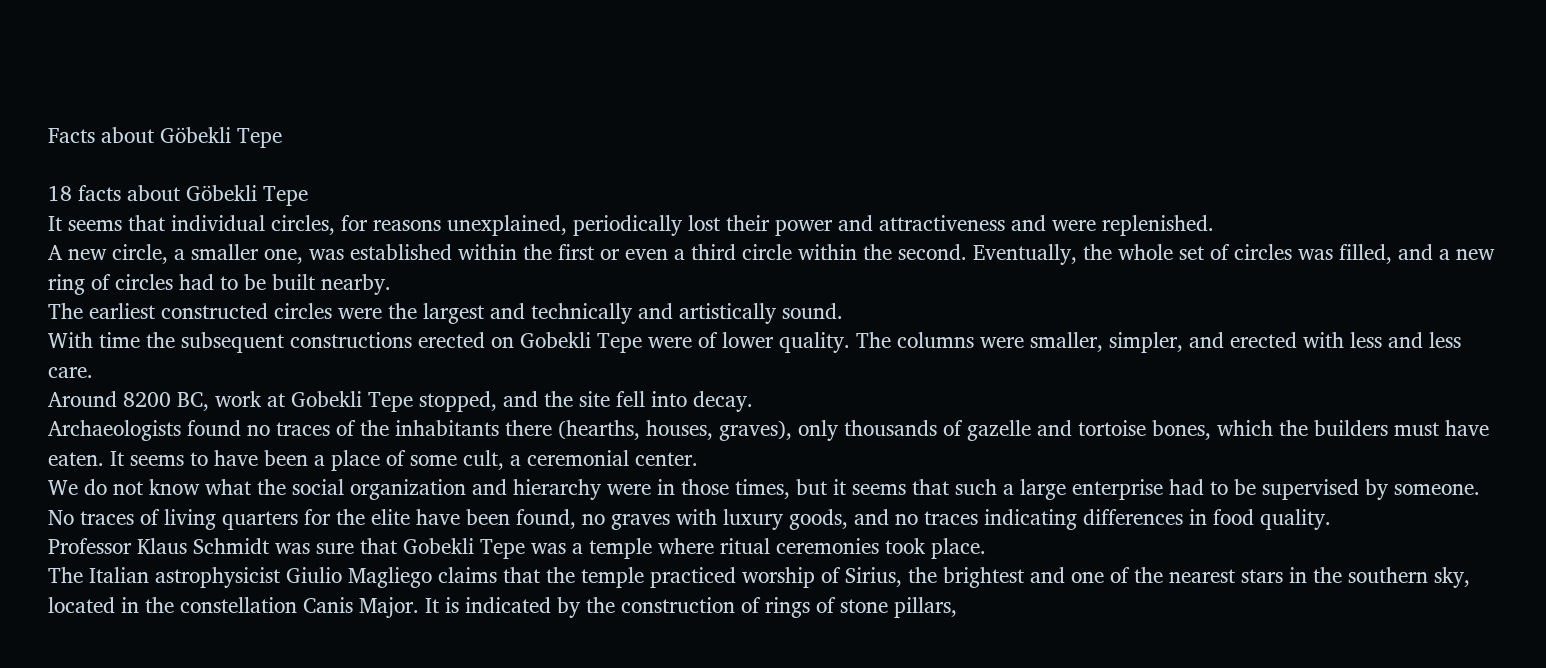Facts about Göbekli Tepe

18 facts about Göbekli Tepe
It seems that individual circles, for reasons unexplained, periodically lost their power and attractiveness and were replenished.
A new circle, a smaller one, was established within the first or even a third circle within the second. Eventually, the whole set of circles was filled, and a new ring of circles had to be built nearby.
The earliest constructed circles were the largest and technically and artistically sound.
With time the subsequent constructions erected on Gobekli Tepe were of lower quality. The columns were smaller, simpler, and erected with less and less care.
Around 8200 BC, work at Gobekli Tepe stopped, and the site fell into decay.
Archaeologists found no traces of the inhabitants there (hearths, houses, graves), only thousands of gazelle and tortoise bones, which the builders must have eaten. It seems to have been a place of some cult, a ceremonial center.
We do not know what the social organization and hierarchy were in those times, but it seems that such a large enterprise had to be supervised by someone.
No traces of living quarters for the elite have been found, no graves with luxury goods, and no traces indicating differences in food quality.
Professor Klaus Schmidt was sure that Gobekli Tepe was a temple where ritual ceremonies took place.
The Italian astrophysicist Giulio Magliego claims that the temple practiced worship of Sirius, the brightest and one of the nearest stars in the southern sky, located in the constellation Canis Major. It is indicated by the construction of rings of stone pillars,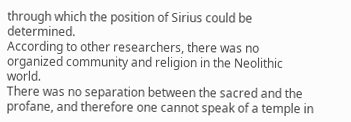through which the position of Sirius could be determined.
According to other researchers, there was no organized community and religion in the Neolithic world.
There was no separation between the sacred and the profane, and therefore one cannot speak of a temple in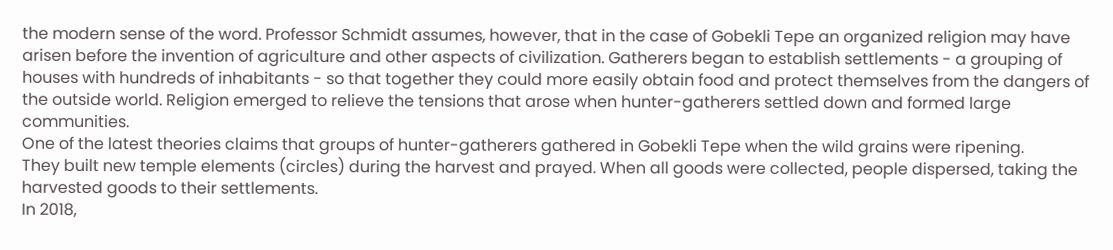the modern sense of the word. Professor Schmidt assumes, however, that in the case of Gobekli Tepe an organized religion may have arisen before the invention of agriculture and other aspects of civilization. Gatherers began to establish settlements - a grouping of houses with hundreds of inhabitants - so that together they could more easily obtain food and protect themselves from the dangers of the outside world. Religion emerged to relieve the tensions that arose when hunter-gatherers settled down and formed large communities.
One of the latest theories claims that groups of hunter-gatherers gathered in Gobekli Tepe when the wild grains were ripening.
They built new temple elements (circles) during the harvest and prayed. When all goods were collected, people dispersed, taking the harvested goods to their settlements.
In 2018,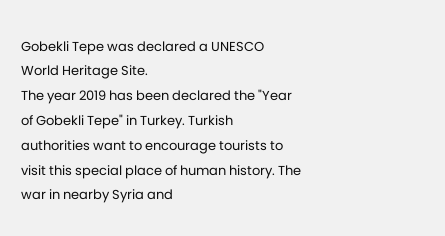Gobekli Tepe was declared a UNESCO World Heritage Site.
The year 2019 has been declared the "Year of Gobekli Tepe" in Turkey. Turkish authorities want to encourage tourists to visit this special place of human history. The war in nearby Syria and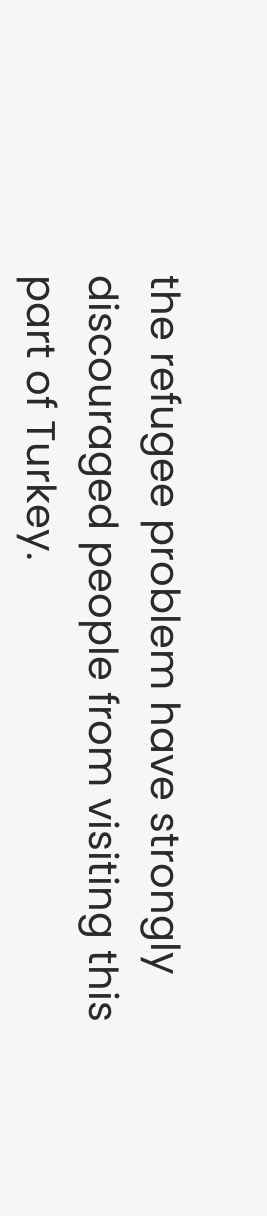the refugee problem have strongly discouraged people from visiting this part of Turkey.